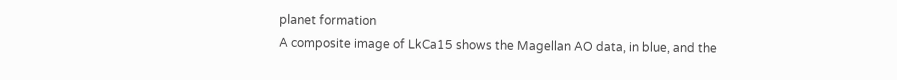planet formation
A composite image of LkCa15 shows the Magellan AO data, in blue, and the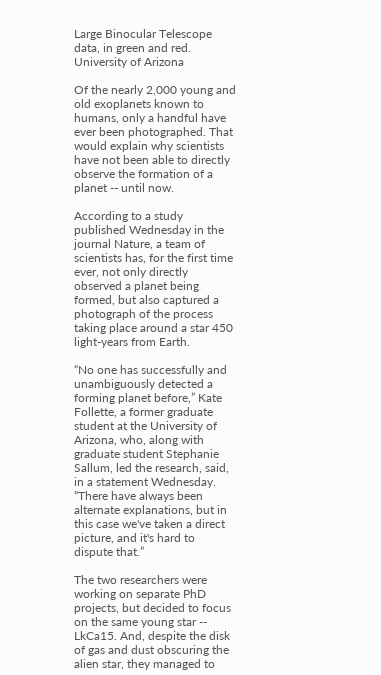Large Binocular Telescope data, in green and red. University of Arizona

Of the nearly 2,000 young and old exoplanets known to humans, only a handful have ever been photographed. That would explain why scientists have not been able to directly observe the formation of a planet -- until now.

According to a study published Wednesday in the journal Nature, a team of scientists has, for the first time ever, not only directly observed a planet being formed, but also captured a photograph of the process taking place around a star 450 light-years from Earth.

“No one has successfully and unambiguously detected a forming planet before,” Kate Follette, a former graduate student at the University of Arizona, who, along with graduate student Stephanie Sallum, led the research, said, in a statement Wednesday. “There have always been alternate explanations, but in this case we've taken a direct picture, and it's hard to dispute that.”

The two researchers were working on separate PhD projects, but decided to focus on the same young star -- LkCa15. And, despite the disk of gas and dust obscuring the alien star, they managed to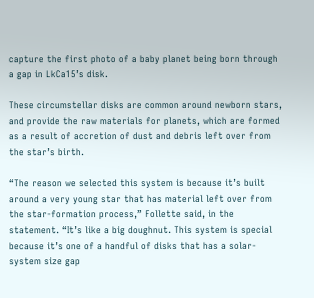capture the first photo of a baby planet being born through a gap in LkCa15’s disk.

These circumstellar disks are common around newborn stars, and provide the raw materials for planets, which are formed as a result of accretion of dust and debris left over from the star’s birth.

“The reason we selected this system is because it’s built around a very young star that has material left over from the star-formation process,” Follette said, in the statement. “It’s like a big doughnut. This system is special because it’s one of a handful of disks that has a solar-system size gap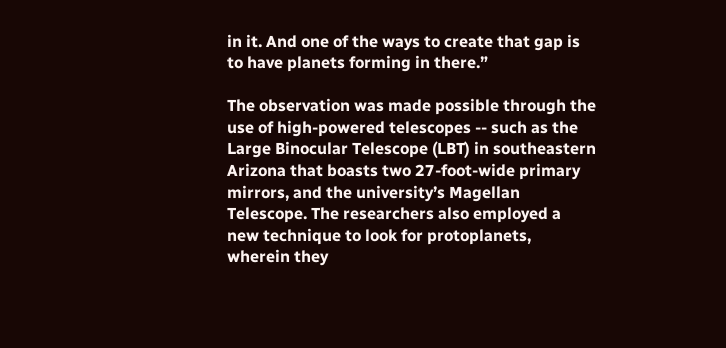in it. And one of the ways to create that gap is to have planets forming in there.”

The observation was made possible through the use of high-powered telescopes -- such as the Large Binocular Telescope (LBT) in southeastern Arizona that boasts two 27-foot-wide primary mirrors, and the university’s Magellan Telescope. The researchers also employed a new technique to look for protoplanets, wherein they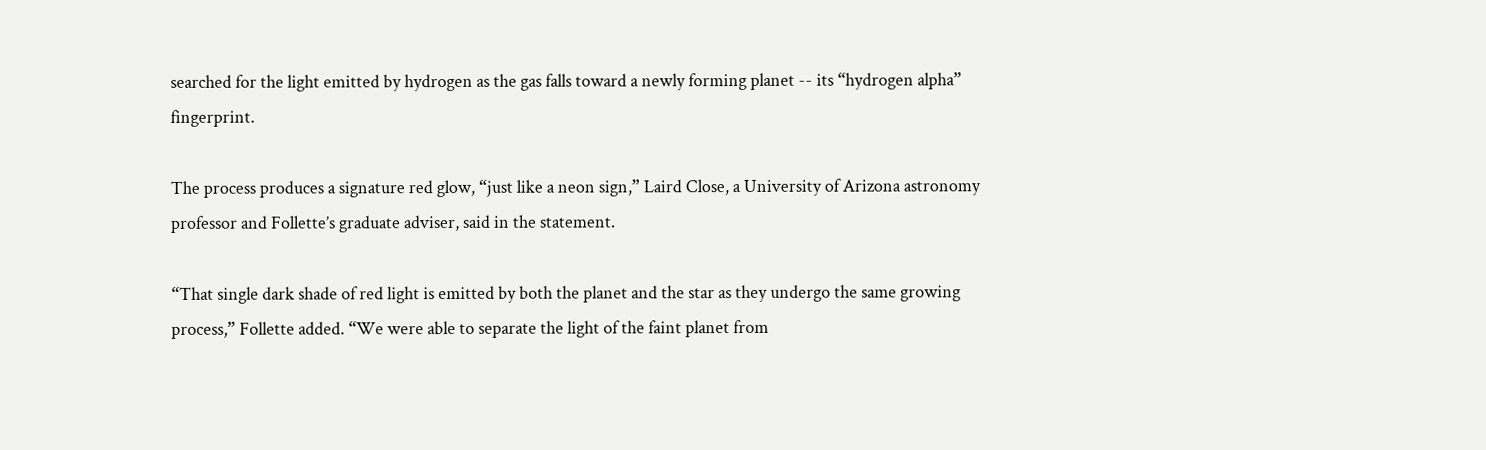searched for the light emitted by hydrogen as the gas falls toward a newly forming planet -- its “hydrogen alpha” fingerprint.

The process produces a signature red glow, “just like a neon sign,” Laird Close, a University of Arizona astronomy professor and Follette’s graduate adviser, said in the statement.

“That single dark shade of red light is emitted by both the planet and the star as they undergo the same growing process,” Follette added. “We were able to separate the light of the faint planet from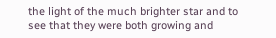the light of the much brighter star and to see that they were both growing and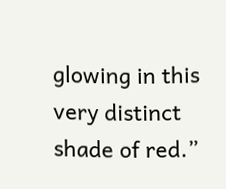glowing in this very distinct shade of red.”